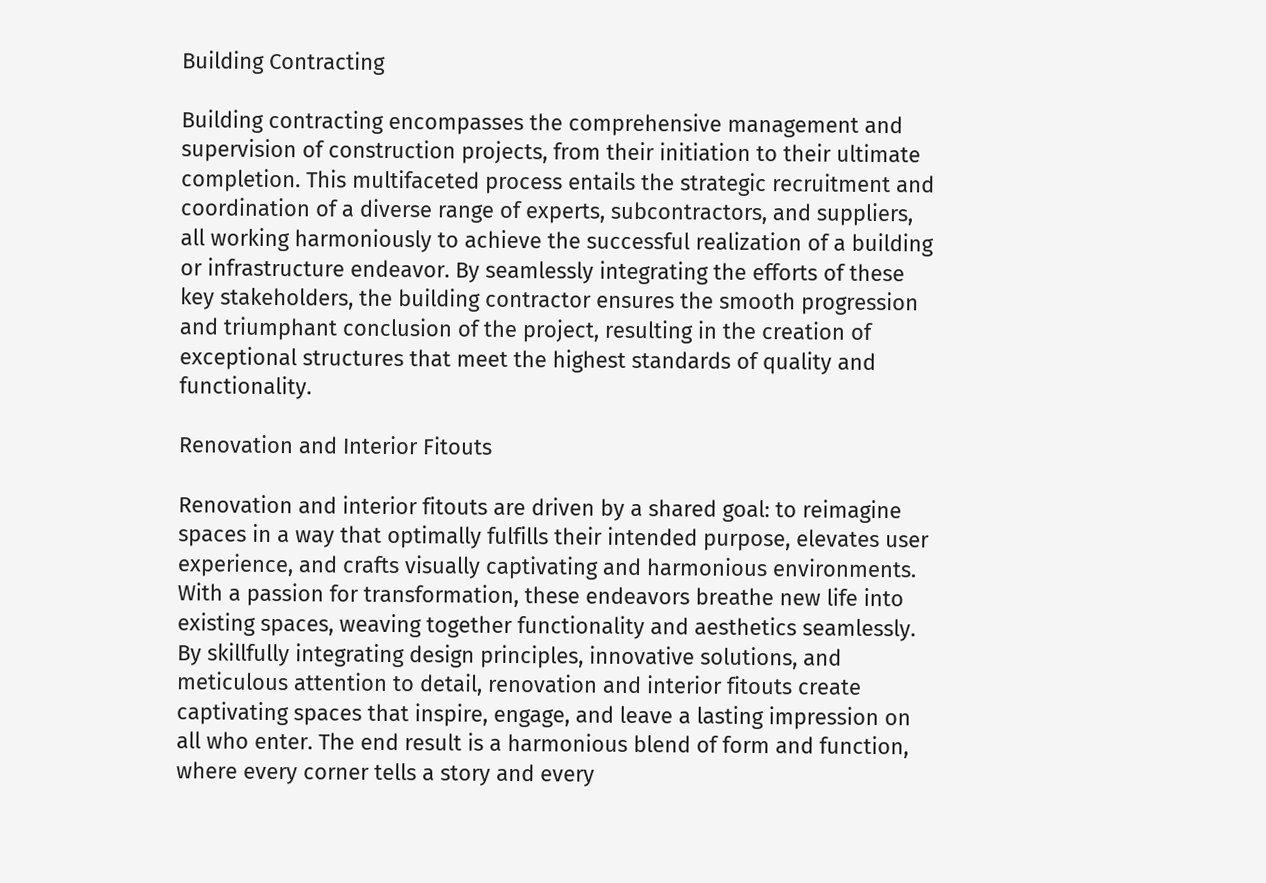Building Contracting

Building contracting encompasses the comprehensive management and supervision of construction projects, from their initiation to their ultimate completion. This multifaceted process entails the strategic recruitment and coordination of a diverse range of experts, subcontractors, and suppliers, all working harmoniously to achieve the successful realization of a building or infrastructure endeavor. By seamlessly integrating the efforts of these key stakeholders, the building contractor ensures the smooth progression and triumphant conclusion of the project, resulting in the creation of exceptional structures that meet the highest standards of quality and functionality.

Renovation and Interior Fitouts

Renovation and interior fitouts are driven by a shared goal: to reimagine spaces in a way that optimally fulfills their intended purpose, elevates user experience, and crafts visually captivating and harmonious environments. With a passion for transformation, these endeavors breathe new life into existing spaces, weaving together functionality and aesthetics seamlessly. By skillfully integrating design principles, innovative solutions, and meticulous attention to detail, renovation and interior fitouts create captivating spaces that inspire, engage, and leave a lasting impression on all who enter. The end result is a harmonious blend of form and function, where every corner tells a story and every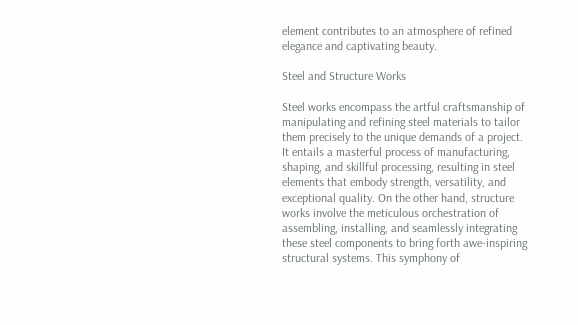element contributes to an atmosphere of refined elegance and captivating beauty.

Steel and Structure Works

Steel works encompass the artful craftsmanship of manipulating and refining steel materials to tailor them precisely to the unique demands of a project. It entails a masterful process of manufacturing, shaping, and skillful processing, resulting in steel elements that embody strength, versatility, and exceptional quality. On the other hand, structure works involve the meticulous orchestration of assembling, installing, and seamlessly integrating these steel components to bring forth awe-inspiring structural systems. This symphony of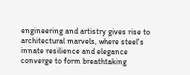engineering and artistry gives rise to architectural marvels, where steel's innate resilience and elegance converge to form breathtaking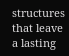structures that leave a lasting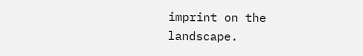imprint on the landscape.